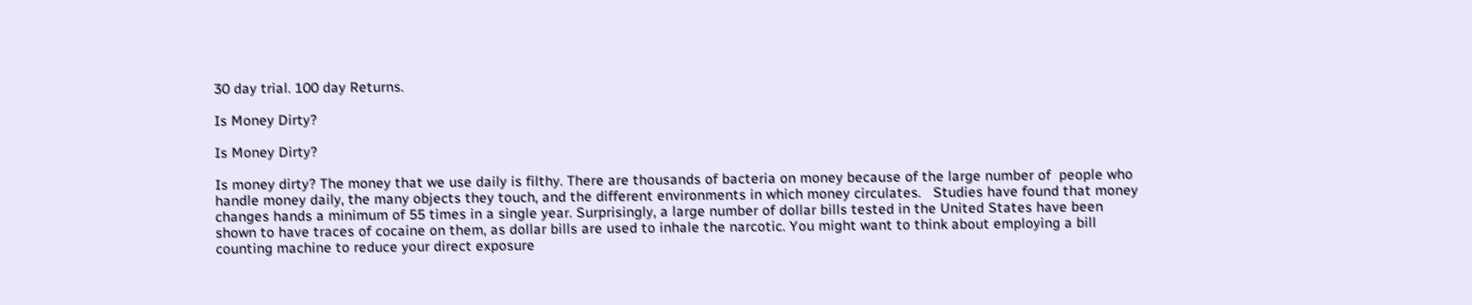30 day trial. 100 day Returns.

Is Money Dirty?

Is Money Dirty?

Is money dirty? The money that we use daily is filthy. There are thousands of bacteria on money because of the large number of  people who handle money daily, the many objects they touch, and the different environments in which money circulates.   Studies have found that money changes hands a minimum of 55 times in a single year. Surprisingly, a large number of dollar bills tested in the United States have been shown to have traces of cocaine on them, as dollar bills are used to inhale the narcotic. You might want to think about employing a bill counting machine to reduce your direct exposure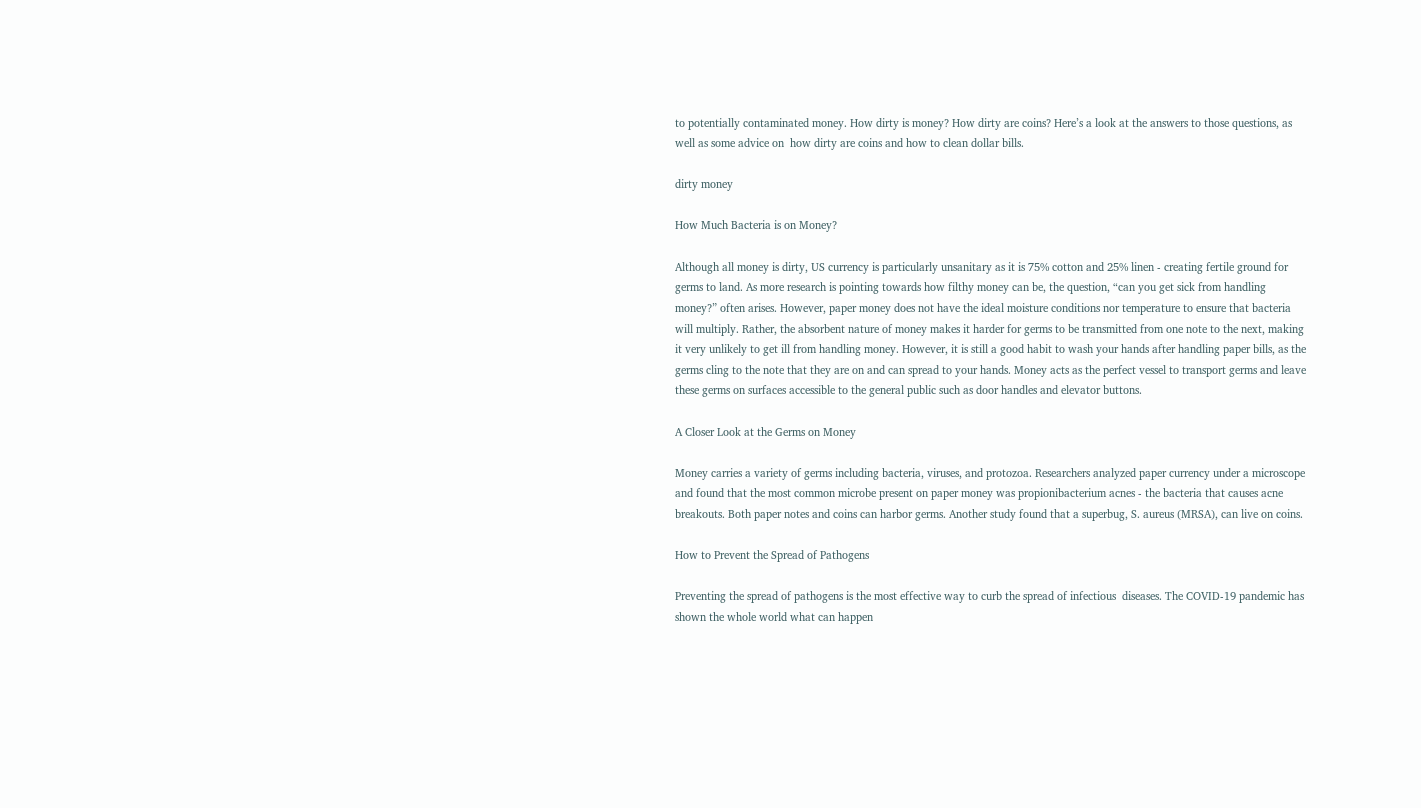to potentially contaminated money. How dirty is money? How dirty are coins? Here’s a look at the answers to those questions, as well as some advice on  how dirty are coins and how to clean dollar bills.

dirty money

How Much Bacteria is on Money?

Although all money is dirty, US currency is particularly unsanitary as it is 75% cotton and 25% linen - creating fertile ground for germs to land. As more research is pointing towards how filthy money can be, the question, “can you get sick from handling money?” often arises. However, paper money does not have the ideal moisture conditions nor temperature to ensure that bacteria will multiply. Rather, the absorbent nature of money makes it harder for germs to be transmitted from one note to the next, making it very unlikely to get ill from handling money. However, it is still a good habit to wash your hands after handling paper bills, as the germs cling to the note that they are on and can spread to your hands. Money acts as the perfect vessel to transport germs and leave these germs on surfaces accessible to the general public such as door handles and elevator buttons.

A Closer Look at the Germs on Money

Money carries a variety of germs including bacteria, viruses, and protozoa. Researchers analyzed paper currency under a microscope and found that the most common microbe present on paper money was propionibacterium acnes - the bacteria that causes acne breakouts. Both paper notes and coins can harbor germs. Another study found that a superbug, S. aureus (MRSA), can live on coins.

How to Prevent the Spread of Pathogens

Preventing the spread of pathogens is the most effective way to curb the spread of infectious  diseases. The COVID-19 pandemic has shown the whole world what can happen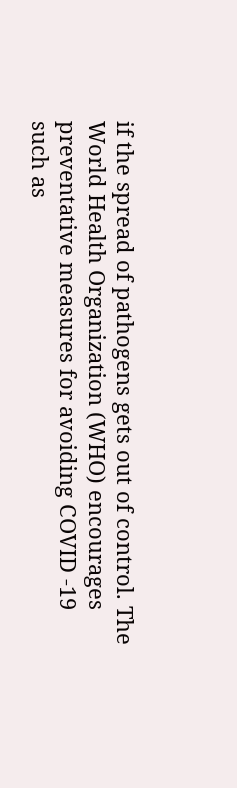if the spread of pathogens gets out of control. The World Health Organization (WHO) encourages preventative measures for avoiding COVID -19 such as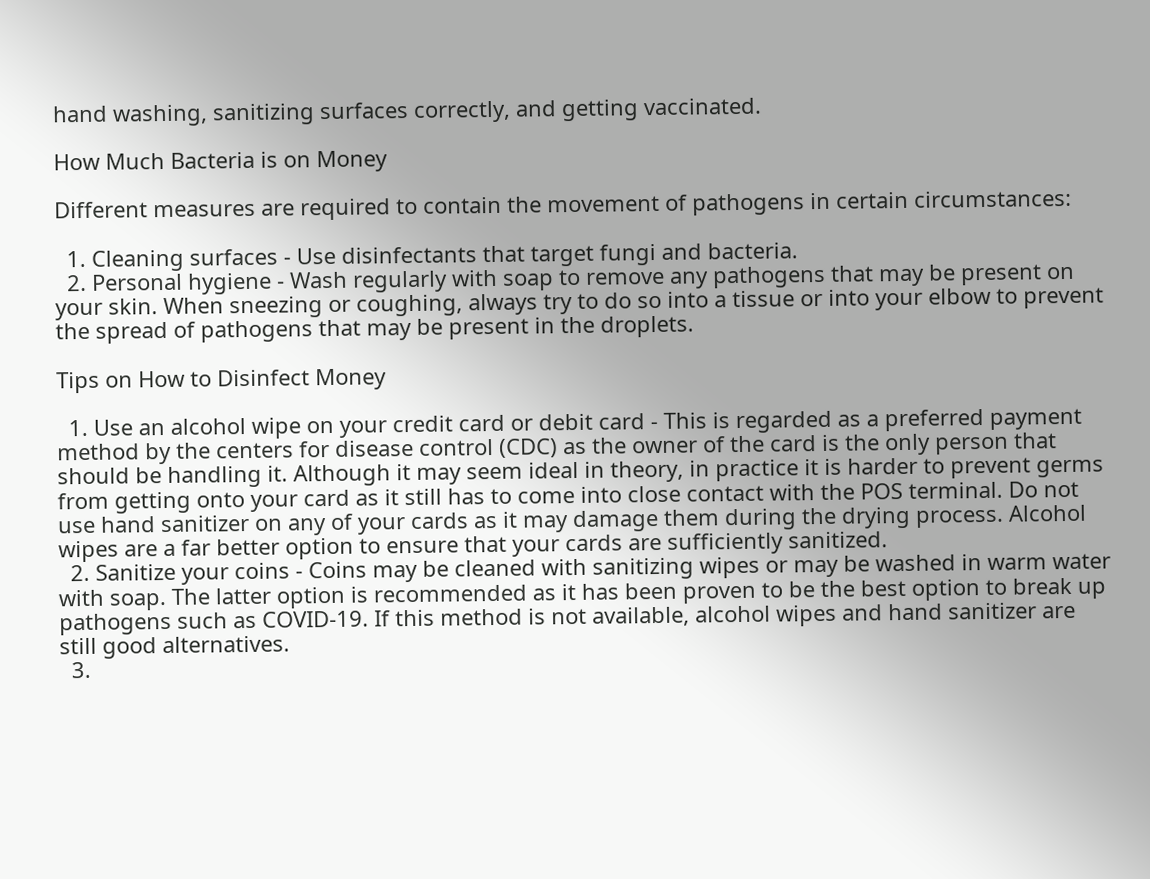hand washing, sanitizing surfaces correctly, and getting vaccinated.

How Much Bacteria is on Money

Different measures are required to contain the movement of pathogens in certain circumstances:

  1. Cleaning surfaces - Use disinfectants that target fungi and bacteria.
  2. Personal hygiene - Wash regularly with soap to remove any pathogens that may be present on your skin. When sneezing or coughing, always try to do so into a tissue or into your elbow to prevent the spread of pathogens that may be present in the droplets.

Tips on How to Disinfect Money

  1. Use an alcohol wipe on your credit card or debit card - This is regarded as a preferred payment method by the centers for disease control (CDC) as the owner of the card is the only person that should be handling it. Although it may seem ideal in theory, in practice it is harder to prevent germs from getting onto your card as it still has to come into close contact with the POS terminal. Do not use hand sanitizer on any of your cards as it may damage them during the drying process. Alcohol wipes are a far better option to ensure that your cards are sufficiently sanitized.
  2. Sanitize your coins - Coins may be cleaned with sanitizing wipes or may be washed in warm water with soap. The latter option is recommended as it has been proven to be the best option to break up pathogens such as COVID-19. If this method is not available, alcohol wipes and hand sanitizer are still good alternatives.
  3.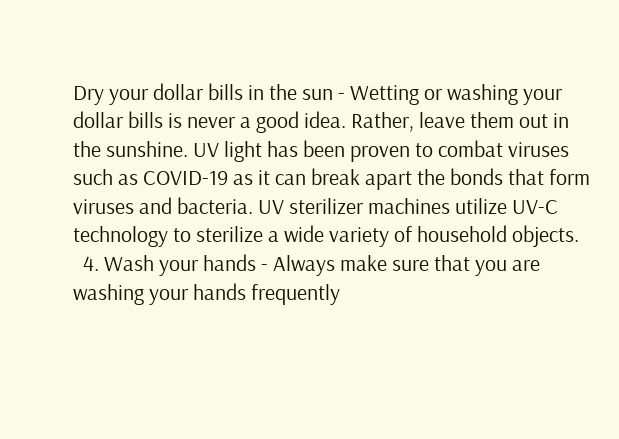Dry your dollar bills in the sun - Wetting or washing your dollar bills is never a good idea. Rather, leave them out in the sunshine. UV light has been proven to combat viruses such as COVID-19 as it can break apart the bonds that form viruses and bacteria. UV sterilizer machines utilize UV-C technology to sterilize a wide variety of household objects.
  4. Wash your hands - Always make sure that you are washing your hands frequently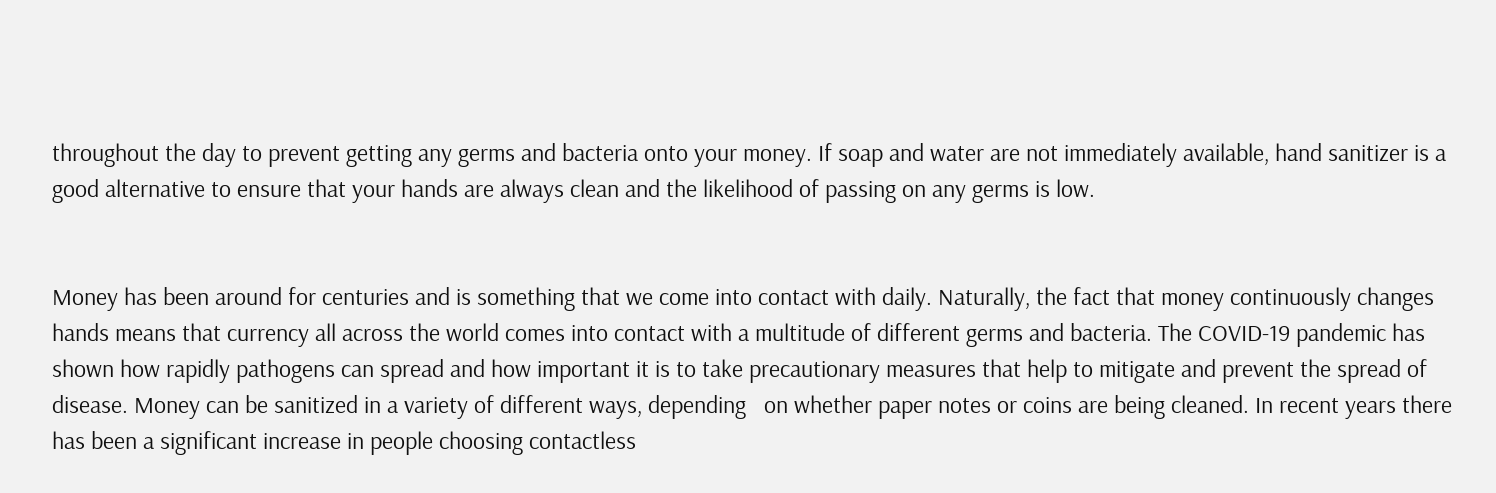throughout the day to prevent getting any germs and bacteria onto your money. If soap and water are not immediately available, hand sanitizer is a good alternative to ensure that your hands are always clean and the likelihood of passing on any germs is low.


Money has been around for centuries and is something that we come into contact with daily. Naturally, the fact that money continuously changes hands means that currency all across the world comes into contact with a multitude of different germs and bacteria. The COVID-19 pandemic has shown how rapidly pathogens can spread and how important it is to take precautionary measures that help to mitigate and prevent the spread of disease. Money can be sanitized in a variety of different ways, depending   on whether paper notes or coins are being cleaned. In recent years there has been a significant increase in people choosing contactless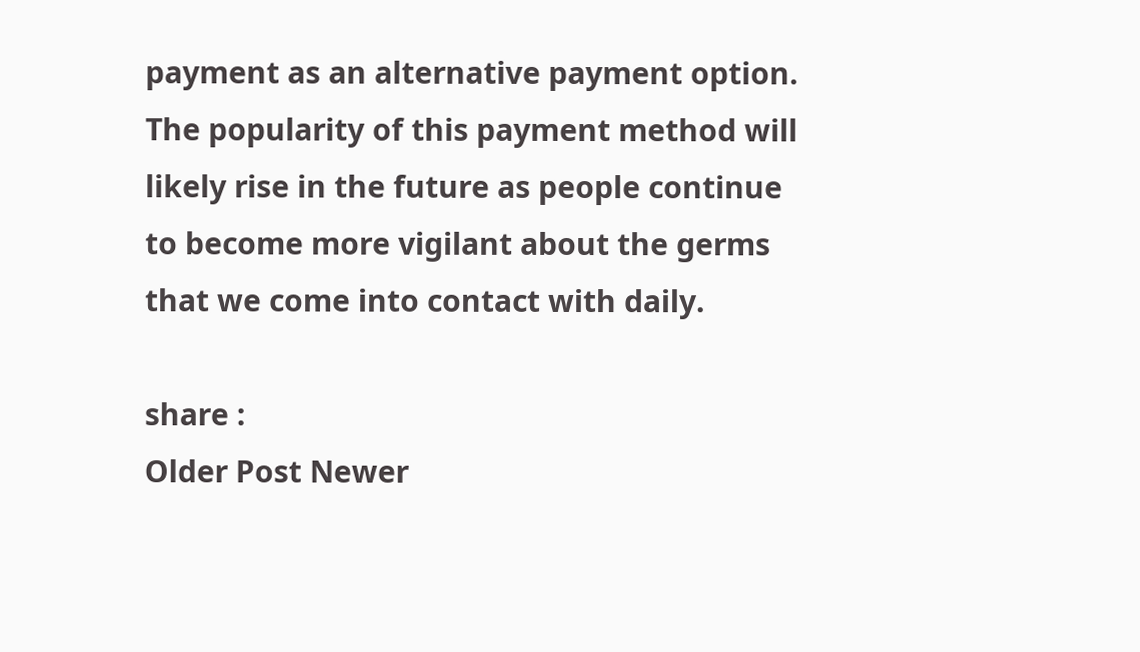payment as an alternative payment option. The popularity of this payment method will likely rise in the future as people continue to become more vigilant about the germs that we come into contact with daily.

share :
Older Post Newer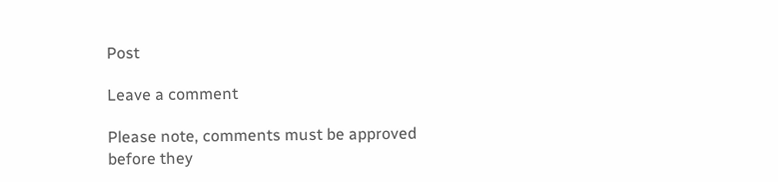Post

Leave a comment

Please note, comments must be approved before they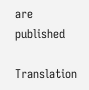are published

Translation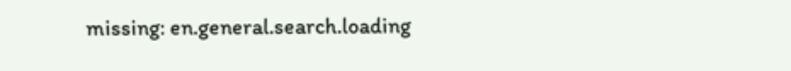missing: en.general.search.loading